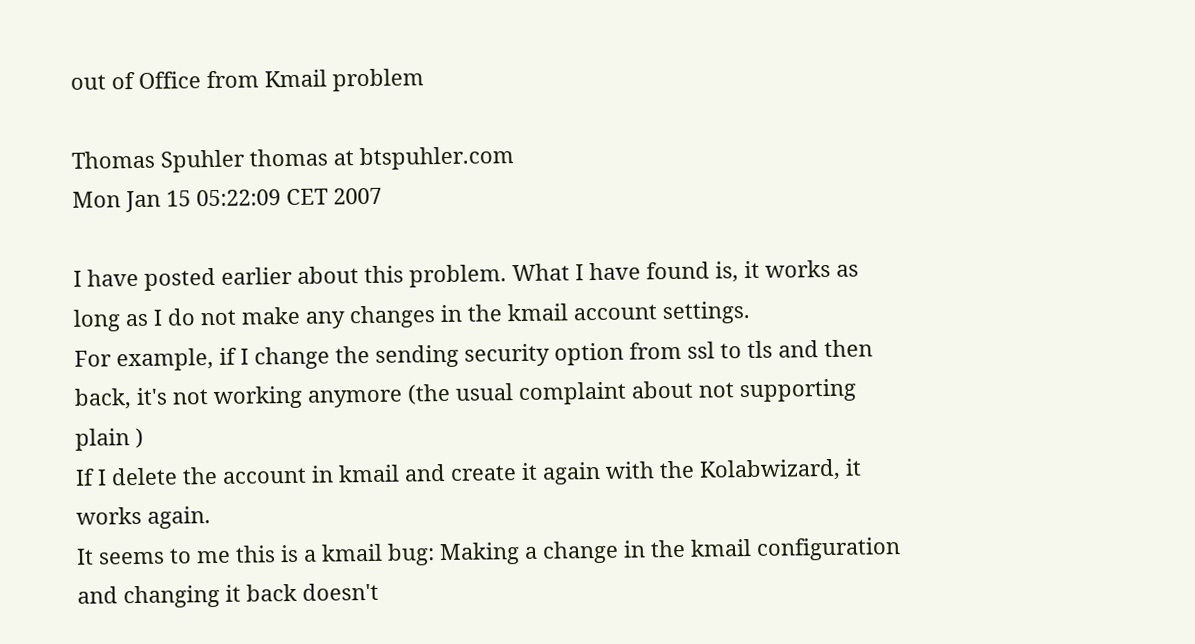out of Office from Kmail problem

Thomas Spuhler thomas at btspuhler.com
Mon Jan 15 05:22:09 CET 2007

I have posted earlier about this problem. What I have found is, it works as
long as I do not make any changes in the kmail account settings.
For example, if I change the sending security option from ssl to tls and then
back, it's not working anymore (the usual complaint about not supporting
plain )
If I delete the account in kmail and create it again with the Kolabwizard, it
works again.
It seems to me this is a kmail bug: Making a change in the kmail configuration
and changing it back doesn't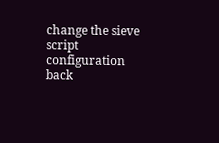change the sieve script configuration back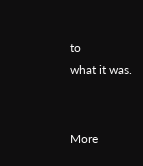to
what it was.


More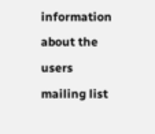information about the users mailing list